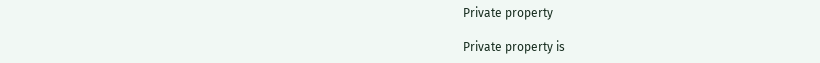Private property

Private property is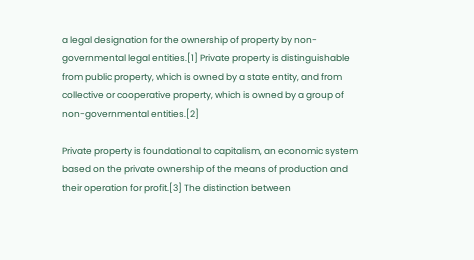a legal designation for the ownership of property by non-governmental legal entities.[1] Private property is distinguishable from public property, which is owned by a state entity, and from collective or cooperative property, which is owned by a group of non-governmental entities.[2]

Private property is foundational to capitalism, an economic system based on the private ownership of the means of production and their operation for profit.[3] The distinction between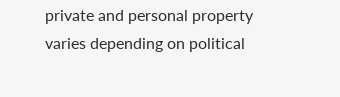private and personal property varies depending on political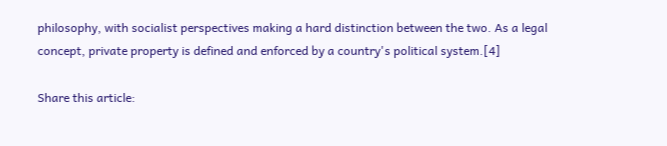philosophy, with socialist perspectives making a hard distinction between the two. As a legal concept, private property is defined and enforced by a country's political system.[4]

Share this article: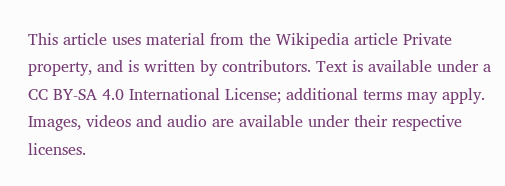This article uses material from the Wikipedia article Private property, and is written by contributors. Text is available under a CC BY-SA 4.0 International License; additional terms may apply. Images, videos and audio are available under their respective licenses.